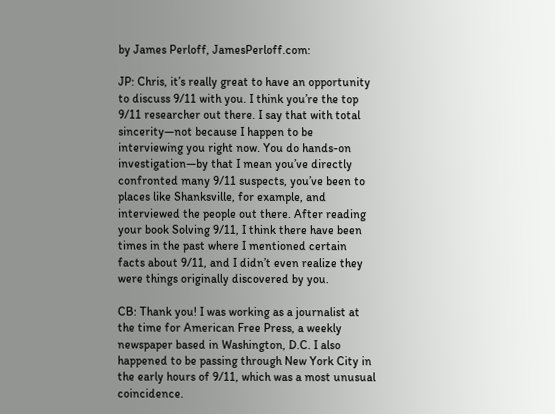by James Perloff, JamesPerloff.com:

JP: Chris, it’s really great to have an opportunity to discuss 9/11 with you. I think you’re the top 9/11 researcher out there. I say that with total sincerity—not because I happen to be interviewing you right now. You do hands-on investigation—by that I mean you’ve directly confronted many 9/11 suspects, you’ve been to places like Shanksville, for example, and interviewed the people out there. After reading your book Solving 9/11, I think there have been times in the past where I mentioned certain facts about 9/11, and I didn’t even realize they were things originally discovered by you.

CB: Thank you! I was working as a journalist at the time for American Free Press, a weekly newspaper based in Washington, D.C. I also happened to be passing through New York City in the early hours of 9/11, which was a most unusual coincidence.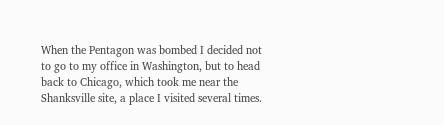When the Pentagon was bombed I decided not to go to my office in Washington, but to head back to Chicago, which took me near the Shanksville site, a place I visited several times.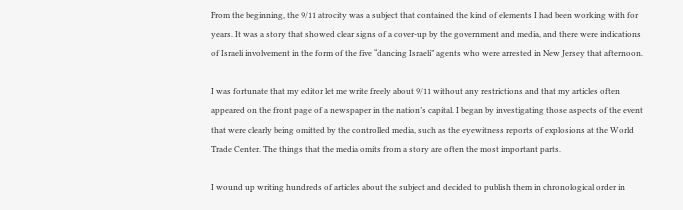From the beginning, the 9/11 atrocity was a subject that contained the kind of elements I had been working with for years. It was a story that showed clear signs of a cover-up by the government and media, and there were indications of Israeli involvement in the form of the five “dancing Israeli” agents who were arrested in New Jersey that afternoon.

I was fortunate that my editor let me write freely about 9/11 without any restrictions and that my articles often appeared on the front page of a newspaper in the nation’s capital. I began by investigating those aspects of the event that were clearly being omitted by the controlled media, such as the eyewitness reports of explosions at the World Trade Center. The things that the media omits from a story are often the most important parts.

I wound up writing hundreds of articles about the subject and decided to publish them in chronological order in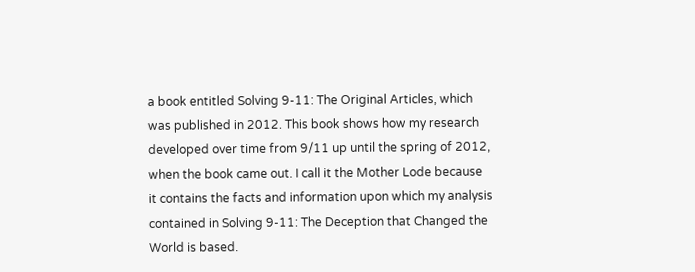a book entitled Solving 9-11: The Original Articles, which was published in 2012. This book shows how my research developed over time from 9/11 up until the spring of 2012, when the book came out. I call it the Mother Lode because it contains the facts and information upon which my analysis contained in Solving 9-11: The Deception that Changed the World is based.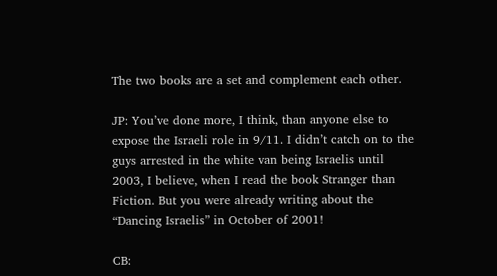The two books are a set and complement each other.

JP: You’ve done more, I think, than anyone else to expose the Israeli role in 9/11. I didn’t catch on to the guys arrested in the white van being Israelis until 2003, I believe, when I read the book Stranger than Fiction. But you were already writing about the “Dancing Israelis” in October of 2001!

CB: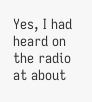Yes, I had heard on the radio at about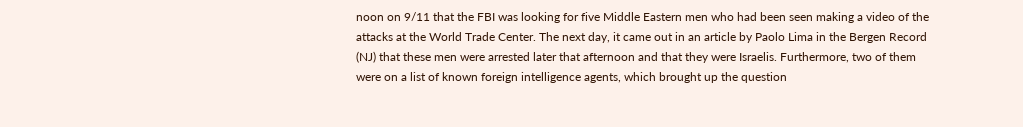noon on 9/11 that the FBI was looking for five Middle Eastern men who had been seen making a video of the attacks at the World Trade Center. The next day, it came out in an article by Paolo Lima in the Bergen Record (NJ) that these men were arrested later that afternoon and that they were Israelis. Furthermore, two of them were on a list of known foreign intelligence agents, which brought up the question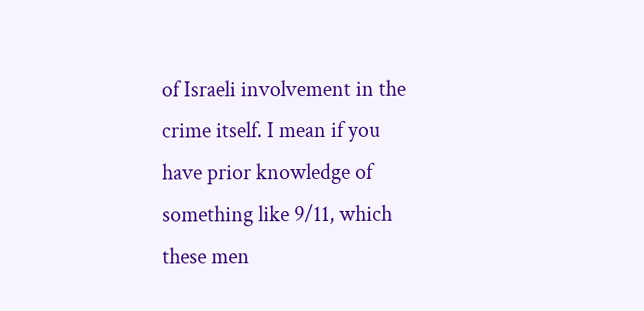of Israeli involvement in the crime itself. I mean if you have prior knowledge of something like 9/11, which these men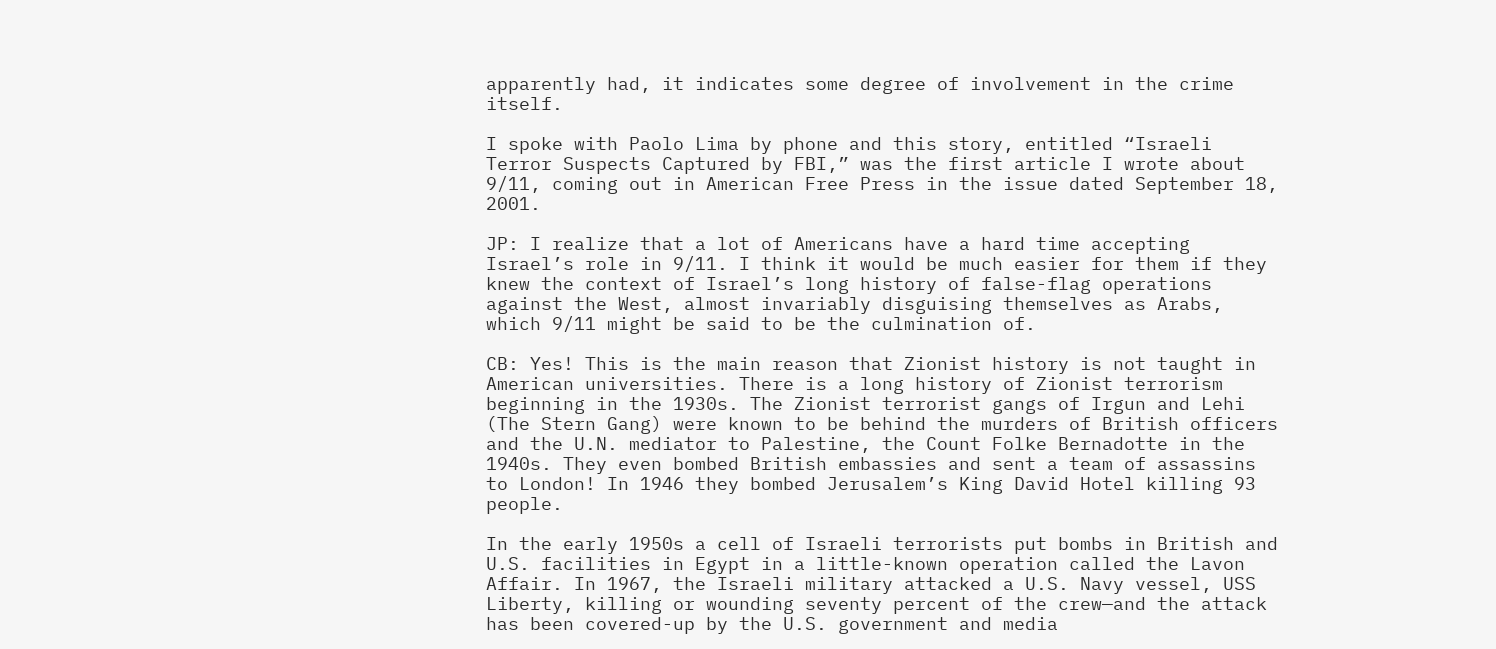apparently had, it indicates some degree of involvement in the crime itself.

I spoke with Paolo Lima by phone and this story, entitled “Israeli Terror Suspects Captured by FBI,” was the first article I wrote about 9/11, coming out in American Free Press in the issue dated September 18, 2001.

JP: I realize that a lot of Americans have a hard time accepting Israel’s role in 9/11. I think it would be much easier for them if they knew the context of Israel’s long history of false-flag operations against the West, almost invariably disguising themselves as Arabs, which 9/11 might be said to be the culmination of.

CB: Yes! This is the main reason that Zionist history is not taught in American universities. There is a long history of Zionist terrorism beginning in the 1930s. The Zionist terrorist gangs of Irgun and Lehi (The Stern Gang) were known to be behind the murders of British officers and the U.N. mediator to Palestine, the Count Folke Bernadotte in the 1940s. They even bombed British embassies and sent a team of assassins to London! In 1946 they bombed Jerusalem’s King David Hotel killing 93 people.

In the early 1950s a cell of Israeli terrorists put bombs in British and U.S. facilities in Egypt in a little-known operation called the Lavon Affair. In 1967, the Israeli military attacked a U.S. Navy vessel, USS Liberty, killing or wounding seventy percent of the crew—and the attack has been covered-up by the U.S. government and media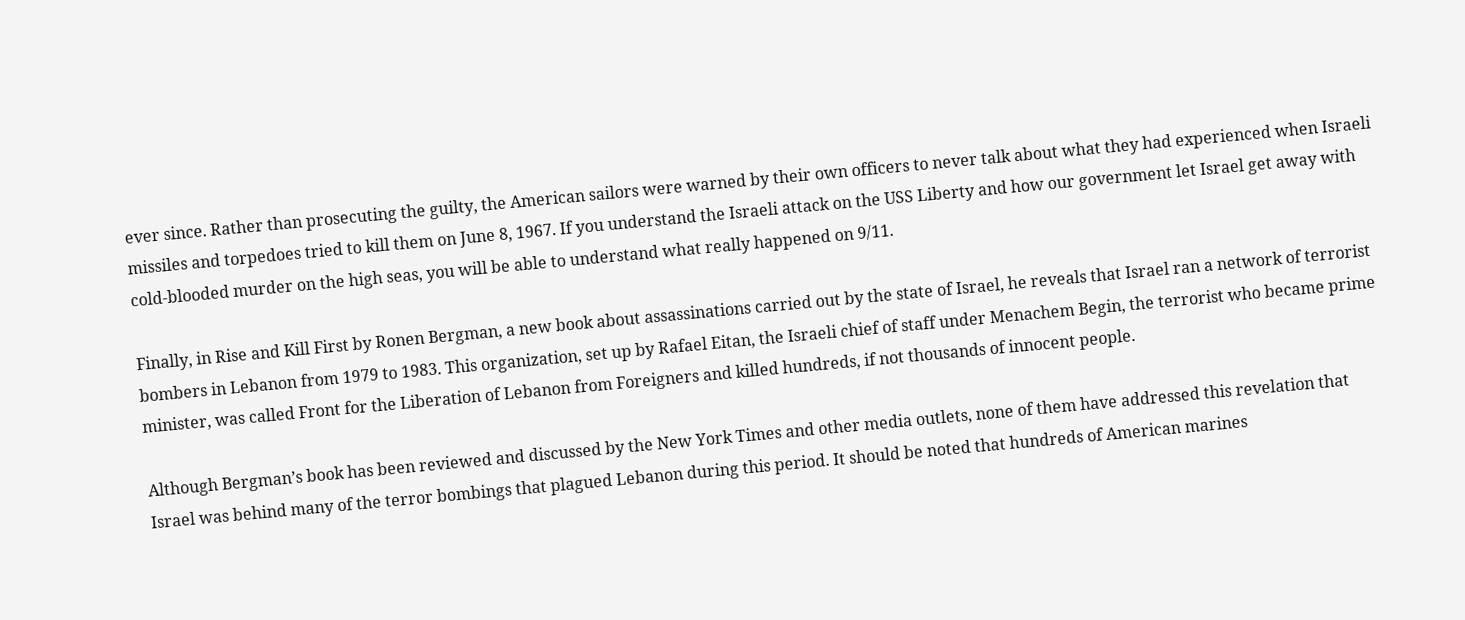ever since. Rather than prosecuting the guilty, the American sailors were warned by their own officers to never talk about what they had experienced when Israeli missiles and torpedoes tried to kill them on June 8, 1967. If you understand the Israeli attack on the USS Liberty and how our government let Israel get away with cold-blooded murder on the high seas, you will be able to understand what really happened on 9/11.

Finally, in Rise and Kill First by Ronen Bergman, a new book about assassinations carried out by the state of Israel, he reveals that Israel ran a network of terrorist bombers in Lebanon from 1979 to 1983. This organization, set up by Rafael Eitan, the Israeli chief of staff under Menachem Begin, the terrorist who became prime minister, was called Front for the Liberation of Lebanon from Foreigners and killed hundreds, if not thousands of innocent people.

Although Bergman’s book has been reviewed and discussed by the New York Times and other media outlets, none of them have addressed this revelation that Israel was behind many of the terror bombings that plagued Lebanon during this period. It should be noted that hundreds of American marines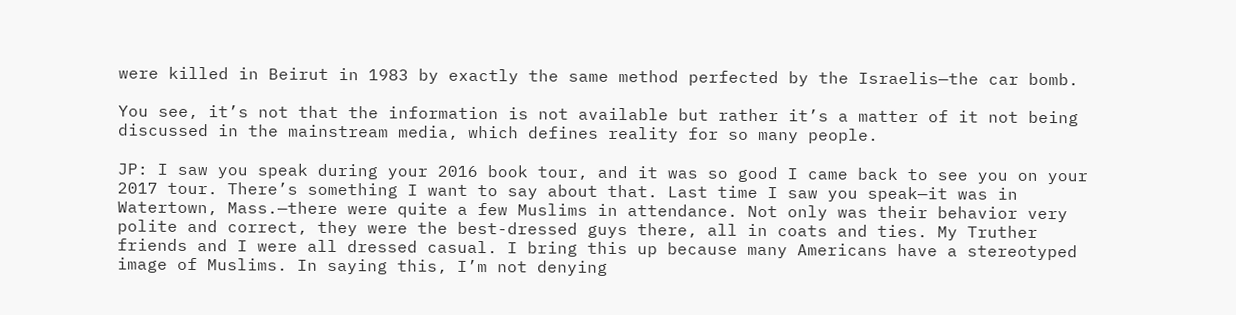were killed in Beirut in 1983 by exactly the same method perfected by the Israelis—the car bomb.

You see, it’s not that the information is not available but rather it’s a matter of it not being discussed in the mainstream media, which defines reality for so many people.

JP: I saw you speak during your 2016 book tour, and it was so good I came back to see you on your 2017 tour. There’s something I want to say about that. Last time I saw you speak—it was in Watertown, Mass.—there were quite a few Muslims in attendance. Not only was their behavior very polite and correct, they were the best-dressed guys there, all in coats and ties. My Truther friends and I were all dressed casual. I bring this up because many Americans have a stereotyped image of Muslims. In saying this, I’m not denying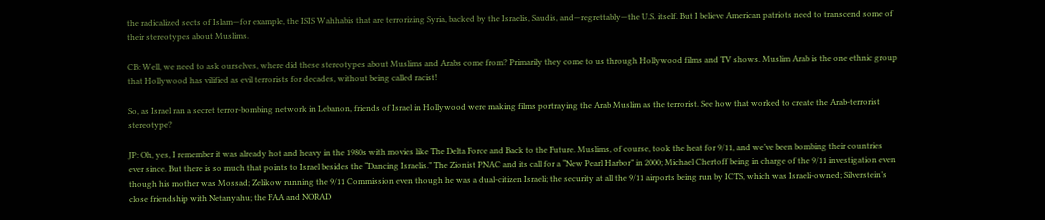the radicalized sects of Islam—for example, the ISIS Wahhabis that are terrorizing Syria, backed by the Israelis, Saudis, and—regrettably—the U.S. itself. But I believe American patriots need to transcend some of their stereotypes about Muslims.

CB: Well, we need to ask ourselves, where did these stereotypes about Muslims and Arabs come from? Primarily they come to us through Hollywood films and TV shows. Muslim Arab is the one ethnic group that Hollywood has vilified as evil terrorists for decades, without being called racist!

So, as Israel ran a secret terror-bombing network in Lebanon, friends of Israel in Hollywood were making films portraying the Arab Muslim as the terrorist. See how that worked to create the Arab-terrorist stereotype?

JP: Oh, yes, I remember it was already hot and heavy in the 1980s with movies like The Delta Force and Back to the Future. Muslims, of course, took the heat for 9/11, and we’ve been bombing their countries ever since. But there is so much that points to Israel besides the “Dancing Israelis.” The Zionist PNAC and its call for a “New Pearl Harbor” in 2000; Michael Chertoff being in charge of the 9/11 investigation even though his mother was Mossad; Zelikow running the 9/11 Commission even though he was a dual-citizen Israeli; the security at all the 9/11 airports being run by ICTS, which was Israeli-owned; Silverstein’s close friendship with Netanyahu; the FAA and NORAD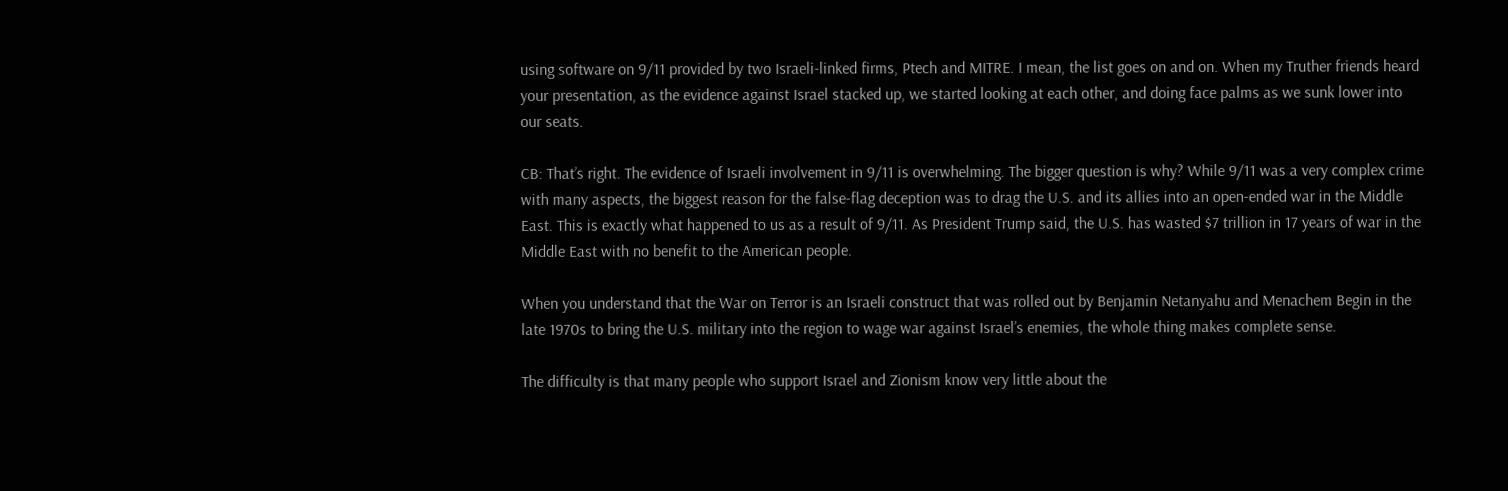using software on 9/11 provided by two Israeli-linked firms, Ptech and MITRE. I mean, the list goes on and on. When my Truther friends heard your presentation, as the evidence against Israel stacked up, we started looking at each other, and doing face palms as we sunk lower into our seats.

CB: That’s right. The evidence of Israeli involvement in 9/11 is overwhelming. The bigger question is why? While 9/11 was a very complex crime with many aspects, the biggest reason for the false-flag deception was to drag the U.S. and its allies into an open-ended war in the Middle East. This is exactly what happened to us as a result of 9/11. As President Trump said, the U.S. has wasted $7 trillion in 17 years of war in the Middle East with no benefit to the American people.

When you understand that the War on Terror is an Israeli construct that was rolled out by Benjamin Netanyahu and Menachem Begin in the late 1970s to bring the U.S. military into the region to wage war against Israel’s enemies, the whole thing makes complete sense.

The difficulty is that many people who support Israel and Zionism know very little about the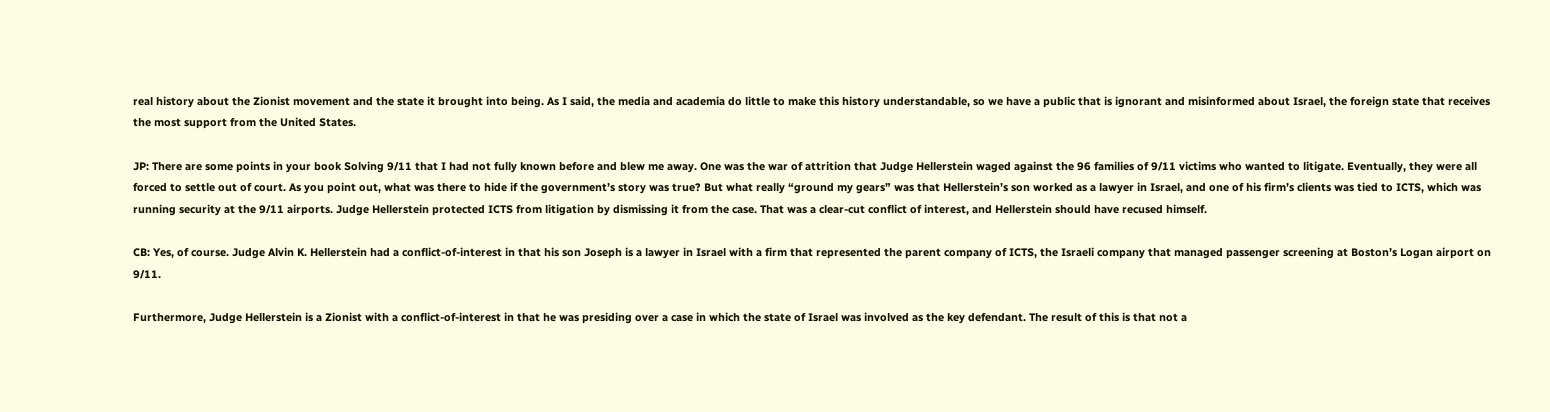real history about the Zionist movement and the state it brought into being. As I said, the media and academia do little to make this history understandable, so we have a public that is ignorant and misinformed about Israel, the foreign state that receives the most support from the United States.

JP: There are some points in your book Solving 9/11 that I had not fully known before and blew me away. One was the war of attrition that Judge Hellerstein waged against the 96 families of 9/11 victims who wanted to litigate. Eventually, they were all forced to settle out of court. As you point out, what was there to hide if the government’s story was true? But what really “ground my gears” was that Hellerstein’s son worked as a lawyer in Israel, and one of his firm’s clients was tied to ICTS, which was running security at the 9/11 airports. Judge Hellerstein protected ICTS from litigation by dismissing it from the case. That was a clear-cut conflict of interest, and Hellerstein should have recused himself.

CB: Yes, of course. Judge Alvin K. Hellerstein had a conflict-of-interest in that his son Joseph is a lawyer in Israel with a firm that represented the parent company of ICTS, the Israeli company that managed passenger screening at Boston’s Logan airport on 9/11.

Furthermore, Judge Hellerstein is a Zionist with a conflict-of-interest in that he was presiding over a case in which the state of Israel was involved as the key defendant. The result of this is that not a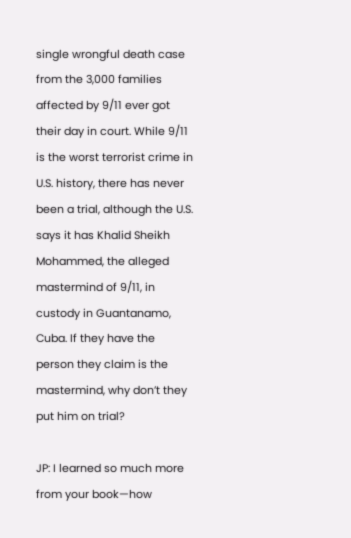single wrongful death case from the 3,000 families affected by 9/11 ever got their day in court. While 9/11 is the worst terrorist crime in U.S. history, there has never been a trial, although the U.S. says it has Khalid Sheikh Mohammed, the alleged mastermind of 9/11, in custody in Guantanamo, Cuba. If they have the person they claim is the mastermind, why don’t they put him on trial?

JP: I learned so much more from your book—how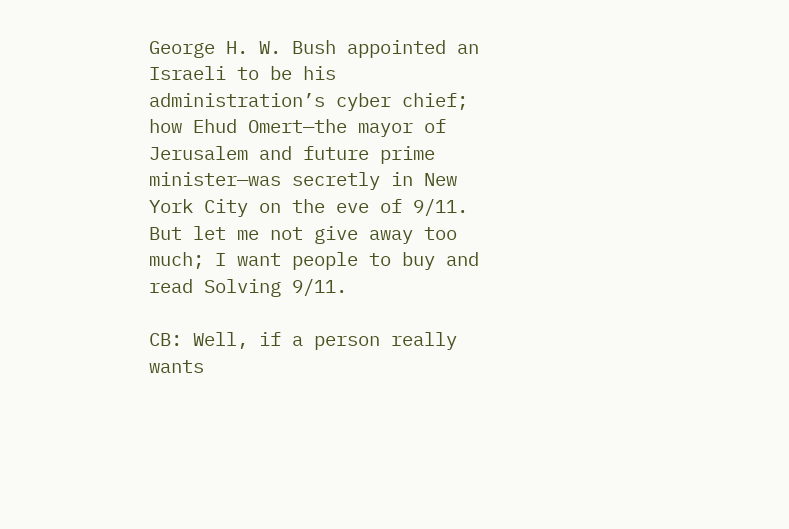George H. W. Bush appointed an Israeli to be his administration’s cyber chief; how Ehud Omert—the mayor of Jerusalem and future prime minister—was secretly in New York City on the eve of 9/11. But let me not give away too much; I want people to buy and read Solving 9/11.

CB: Well, if a person really wants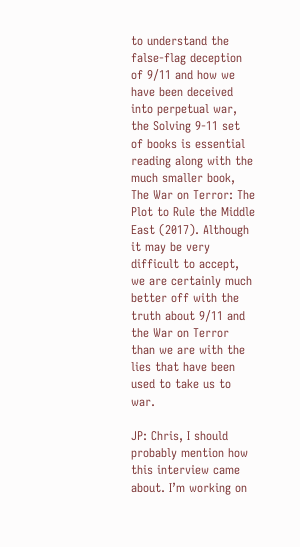to understand the false-flag deception of 9/11 and how we have been deceived into perpetual war, the Solving 9-11 set of books is essential reading along with the much smaller book, The War on Terror: The Plot to Rule the Middle East (2017). Although it may be very difficult to accept, we are certainly much better off with the truth about 9/11 and the War on Terror than we are with the lies that have been used to take us to war.

JP: Chris, I should probably mention how this interview came about. I’m working on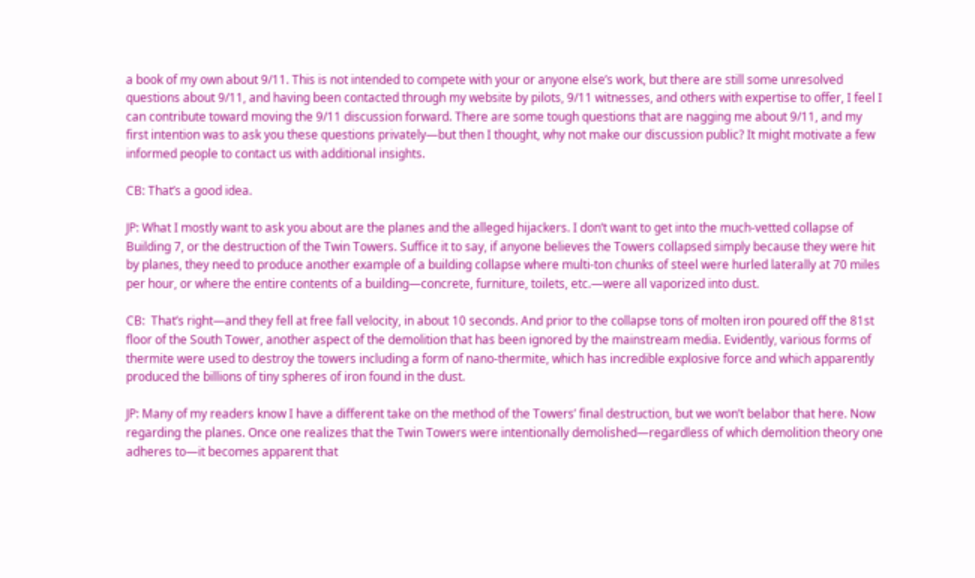a book of my own about 9/11. This is not intended to compete with your or anyone else’s work, but there are still some unresolved questions about 9/11, and having been contacted through my website by pilots, 9/11 witnesses, and others with expertise to offer, I feel I can contribute toward moving the 9/11 discussion forward. There are some tough questions that are nagging me about 9/11, and my first intention was to ask you these questions privately—but then I thought, why not make our discussion public? It might motivate a few informed people to contact us with additional insights.

CB: That’s a good idea.

JP: What I mostly want to ask you about are the planes and the alleged hijackers. I don’t want to get into the much-vetted collapse of Building 7, or the destruction of the Twin Towers. Suffice it to say, if anyone believes the Towers collapsed simply because they were hit by planes, they need to produce another example of a building collapse where multi-ton chunks of steel were hurled laterally at 70 miles per hour, or where the entire contents of a building—concrete, furniture, toilets, etc.—were all vaporized into dust.

CB:  That’s right—and they fell at free fall velocity, in about 10 seconds. And prior to the collapse tons of molten iron poured off the 81st floor of the South Tower, another aspect of the demolition that has been ignored by the mainstream media. Evidently, various forms of thermite were used to destroy the towers including a form of nano-thermite, which has incredible explosive force and which apparently produced the billions of tiny spheres of iron found in the dust.

JP: Many of my readers know I have a different take on the method of the Towers’ final destruction, but we won’t belabor that here. Now regarding the planes. Once one realizes that the Twin Towers were intentionally demolished—regardless of which demolition theory one adheres to—it becomes apparent that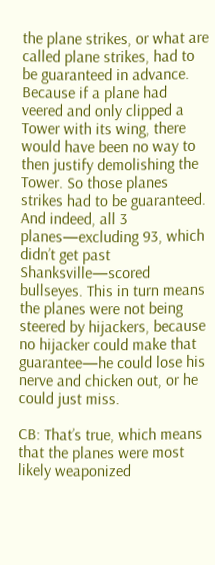the plane strikes, or what are called plane strikes, had to be guaranteed in advance. Because if a plane had veered and only clipped a Tower with its wing, there would have been no way to then justify demolishing the Tower. So those planes strikes had to be guaranteed. And indeed, all 3 planes—excluding 93, which didn’t get past Shanksville—scored bullseyes. This in turn means the planes were not being steered by hijackers, because no hijacker could make that guarantee—he could lose his nerve and chicken out, or he could just miss.

CB: That’s true, which means that the planes were most likely weaponized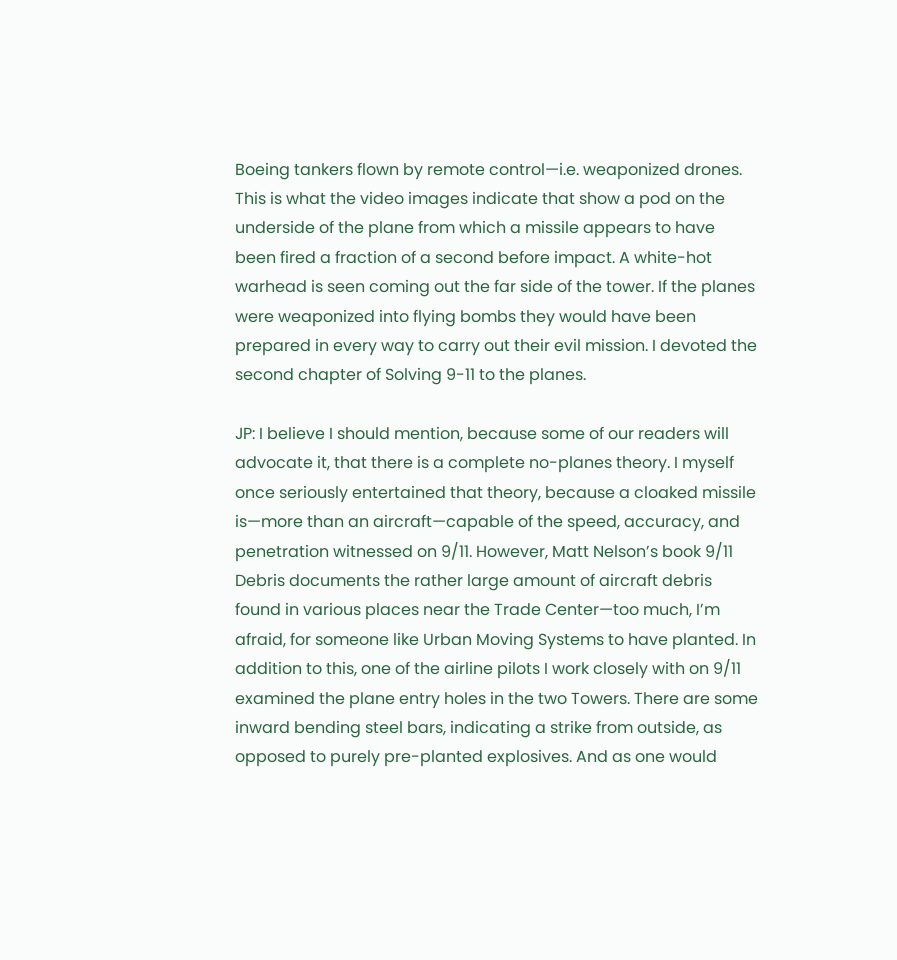Boeing tankers flown by remote control—i.e. weaponized drones. This is what the video images indicate that show a pod on the underside of the plane from which a missile appears to have been fired a fraction of a second before impact. A white-hot warhead is seen coming out the far side of the tower. If the planes were weaponized into flying bombs they would have been prepared in every way to carry out their evil mission. I devoted the second chapter of Solving 9-11 to the planes.

JP: I believe I should mention, because some of our readers will advocate it, that there is a complete no-planes theory. I myself once seriously entertained that theory, because a cloaked missile is—more than an aircraft—capable of the speed, accuracy, and penetration witnessed on 9/11. However, Matt Nelson’s book 9/11 Debris documents the rather large amount of aircraft debris found in various places near the Trade Center—too much, I’m afraid, for someone like Urban Moving Systems to have planted. In addition to this, one of the airline pilots I work closely with on 9/11 examined the plane entry holes in the two Towers. There are some inward bending steel bars, indicating a strike from outside, as opposed to purely pre-planted explosives. And as one would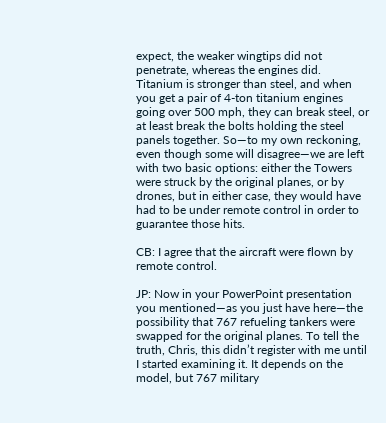expect, the weaker wingtips did not penetrate, whereas the engines did. Titanium is stronger than steel, and when you get a pair of 4-ton titanium engines going over 500 mph, they can break steel, or at least break the bolts holding the steel panels together. So—to my own reckoning, even though some will disagree—we are left with two basic options: either the Towers were struck by the original planes, or by drones, but in either case, they would have had to be under remote control in order to guarantee those hits.

CB: I agree that the aircraft were flown by remote control.

JP: Now in your PowerPoint presentation you mentioned—as you just have here—the possibility that 767 refueling tankers were swapped for the original planes. To tell the truth, Chris, this didn’t register with me until I started examining it. It depends on the model, but 767 military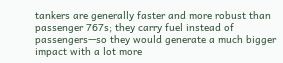tankers are generally faster and more robust than passenger 767s; they carry fuel instead of passengers—so they would generate a much bigger impact with a lot more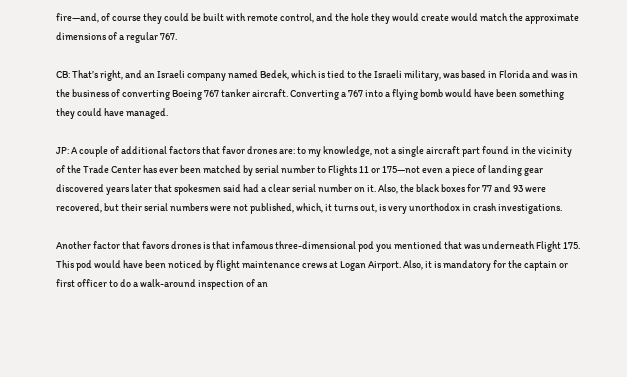fire—and, of course they could be built with remote control, and the hole they would create would match the approximate dimensions of a regular 767.

CB: That’s right, and an Israeli company named Bedek, which is tied to the Israeli military, was based in Florida and was in the business of converting Boeing 767 tanker aircraft. Converting a 767 into a flying bomb would have been something they could have managed.

JP: A couple of additional factors that favor drones are: to my knowledge, not a single aircraft part found in the vicinity of the Trade Center has ever been matched by serial number to Flights 11 or 175—not even a piece of landing gear discovered years later that spokesmen said had a clear serial number on it. Also, the black boxes for 77 and 93 were recovered, but their serial numbers were not published, which, it turns out, is very unorthodox in crash investigations.

Another factor that favors drones is that infamous three-dimensional pod you mentioned that was underneath Flight 175. This pod would have been noticed by flight maintenance crews at Logan Airport. Also, it is mandatory for the captain or first officer to do a walk-around inspection of an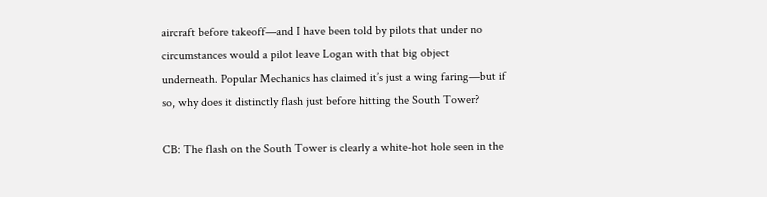aircraft before takeoff—and I have been told by pilots that under no circumstances would a pilot leave Logan with that big object underneath. Popular Mechanics has claimed it’s just a wing faring—but if so, why does it distinctly flash just before hitting the South Tower?

CB: The flash on the South Tower is clearly a white-hot hole seen in the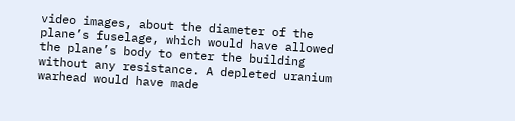video images, about the diameter of the plane’s fuselage, which would have allowed the plane’s body to enter the building without any resistance. A depleted uranium warhead would have made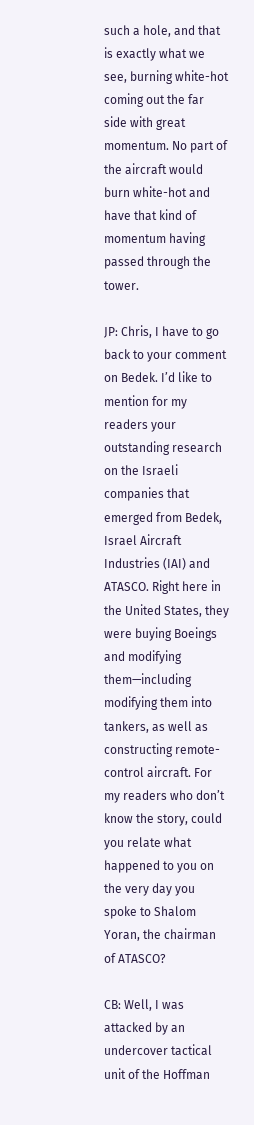such a hole, and that is exactly what we see, burning white-hot coming out the far side with great momentum. No part of the aircraft would burn white-hot and have that kind of momentum having passed through the tower.

JP: Chris, I have to go back to your comment on Bedek. I’d like to mention for my readers your outstanding research on the Israeli companies that emerged from Bedek, Israel Aircraft Industries (IAI) and ATASCO. Right here in the United States, they were buying Boeings and modifying them—including modifying them into tankers, as well as constructing remote-control aircraft. For my readers who don’t know the story, could you relate what happened to you on the very day you spoke to Shalom Yoran, the chairman of ATASCO?

CB: Well, I was attacked by an undercover tactical unit of the Hoffman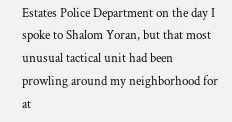Estates Police Department on the day I spoke to Shalom Yoran, but that most unusual tactical unit had been prowling around my neighborhood for at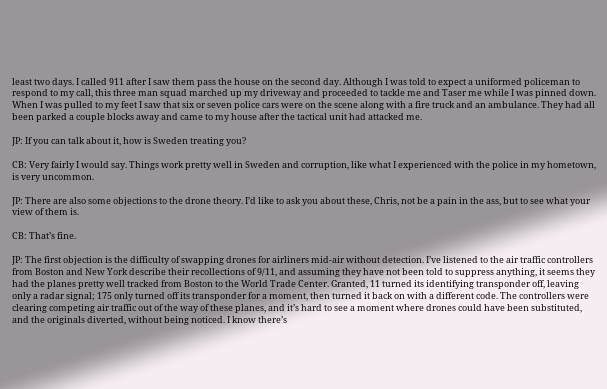least two days. I called 911 after I saw them pass the house on the second day. Although I was told to expect a uniformed policeman to respond to my call, this three man squad marched up my driveway and proceeded to tackle me and Taser me while I was pinned down. When I was pulled to my feet I saw that six or seven police cars were on the scene along with a fire truck and an ambulance. They had all been parked a couple blocks away and came to my house after the tactical unit had attacked me.

JP: If you can talk about it, how is Sweden treating you?

CB: Very fairly I would say. Things work pretty well in Sweden and corruption, like what I experienced with the police in my hometown, is very uncommon.

JP: There are also some objections to the drone theory. I’d like to ask you about these, Chris, not be a pain in the ass, but to see what your view of them is.

CB: That’s fine.

JP: The first objection is the difficulty of swapping drones for airliners mid-air without detection. I’ve listened to the air traffic controllers from Boston and New York describe their recollections of 9/11, and assuming they have not been told to suppress anything, it seems they had the planes pretty well tracked from Boston to the World Trade Center. Granted, 11 turned its identifying transponder off, leaving only a radar signal; 175 only turned off its transponder for a moment, then turned it back on with a different code. The controllers were clearing competing air traffic out of the way of these planes, and it’s hard to see a moment where drones could have been substituted, and the originals diverted, without being noticed. I know there’s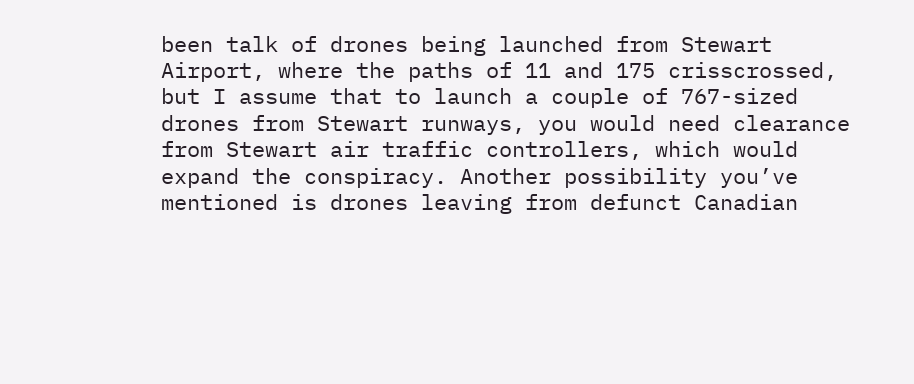been talk of drones being launched from Stewart Airport, where the paths of 11 and 175 crisscrossed, but I assume that to launch a couple of 767-sized drones from Stewart runways, you would need clearance from Stewart air traffic controllers, which would expand the conspiracy. Another possibility you’ve mentioned is drones leaving from defunct Canadian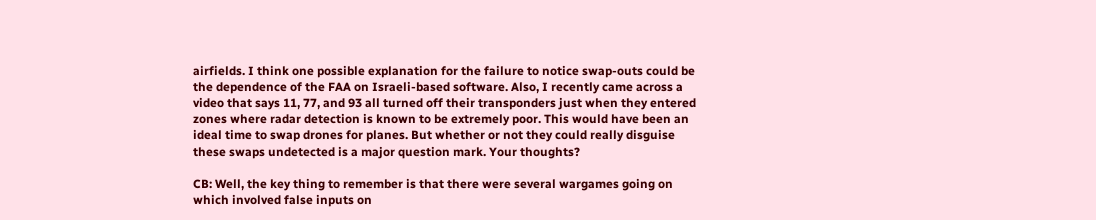airfields. I think one possible explanation for the failure to notice swap-outs could be the dependence of the FAA on Israeli-based software. Also, I recently came across a video that says 11, 77, and 93 all turned off their transponders just when they entered zones where radar detection is known to be extremely poor. This would have been an ideal time to swap drones for planes. But whether or not they could really disguise these swaps undetected is a major question mark. Your thoughts?

CB: Well, the key thing to remember is that there were several wargames going on which involved false inputs on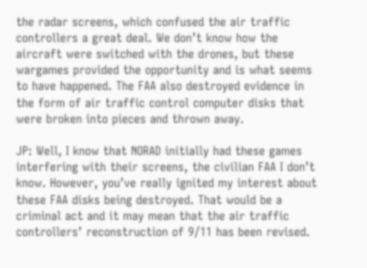the radar screens, which confused the air traffic controllers a great deal. We don’t know how the aircraft were switched with the drones, but these wargames provided the opportunity and is what seems to have happened. The FAA also destroyed evidence in the form of air traffic control computer disks that were broken into pieces and thrown away.

JP: Well, I know that NORAD initially had these games interfering with their screens, the civilian FAA I don’t know. However, you’ve really ignited my interest about these FAA disks being destroyed. That would be a criminal act and it may mean that the air traffic controllers’ reconstruction of 9/11 has been revised.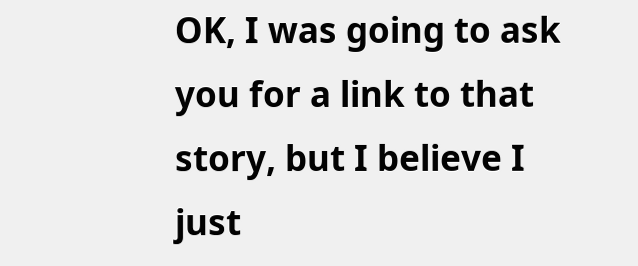OK, I was going to ask you for a link to that story, but I believe I just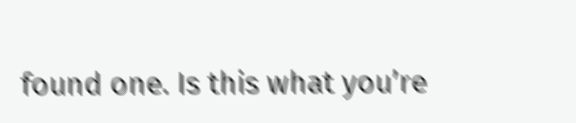found one. Is this what you’re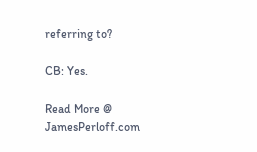referring to?

CB: Yes.

Read More @ JamesPerloff.com